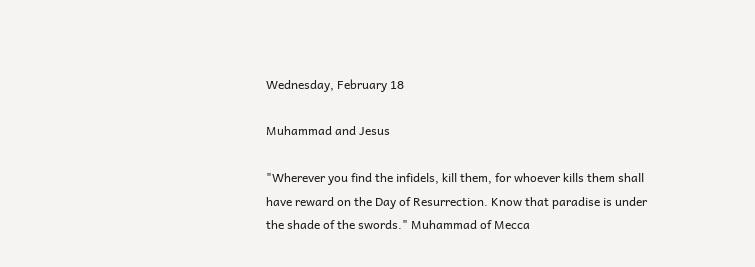Wednesday, February 18

Muhammad and Jesus

"Wherever you find the infidels, kill them, for whoever kills them shall have reward on the Day of Resurrection. Know that paradise is under the shade of the swords." Muhammad of Mecca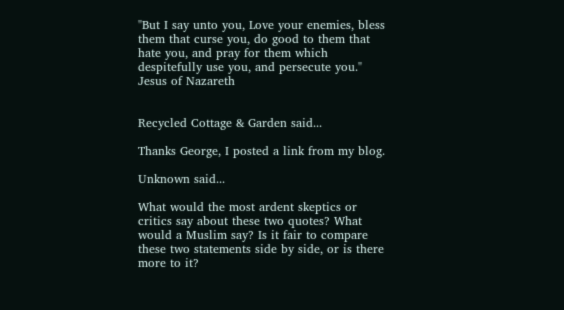"But I say unto you, Love your enemies, bless them that curse you, do good to them that hate you, and pray for them which despitefully use you, and persecute you." Jesus of Nazareth


Recycled Cottage & Garden said...

Thanks George, I posted a link from my blog.

Unknown said...

What would the most ardent skeptics or critics say about these two quotes? What would a Muslim say? Is it fair to compare these two statements side by side, or is there more to it?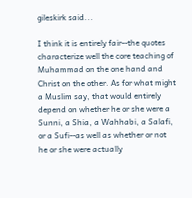gileskirk said...

I think it is entirely fair--the quotes characterize well the core teaching of Muhammad on the one hand and Christ on the other. As for what might a Muslim say, that would entirely depend on whether he or she were a Sunni, a Shia, a Wahhabi, a Salafi, or a Sufi--as well as whether or not he or she were actually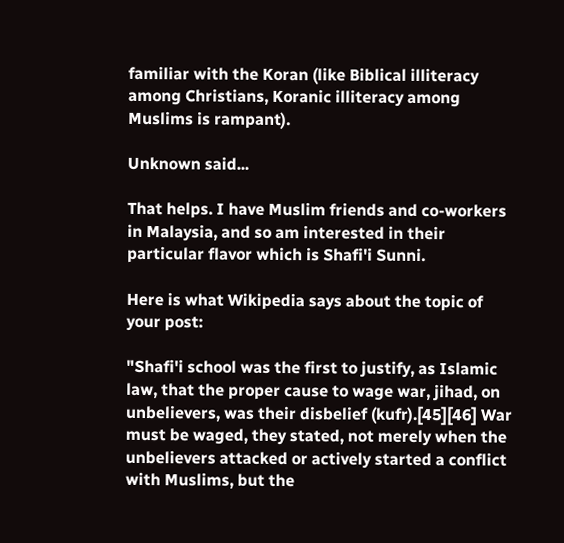familiar with the Koran (like Biblical illiteracy among Christians, Koranic illiteracy among Muslims is rampant).

Unknown said...

That helps. I have Muslim friends and co-workers in Malaysia, and so am interested in their particular flavor which is Shafi'i Sunni.

Here is what Wikipedia says about the topic of your post:

"Shafi'i school was the first to justify, as Islamic law, that the proper cause to wage war, jihad, on unbelievers, was their disbelief (kufr).[45][46] War must be waged, they stated, not merely when the unbelievers attacked or actively started a conflict with Muslims, but the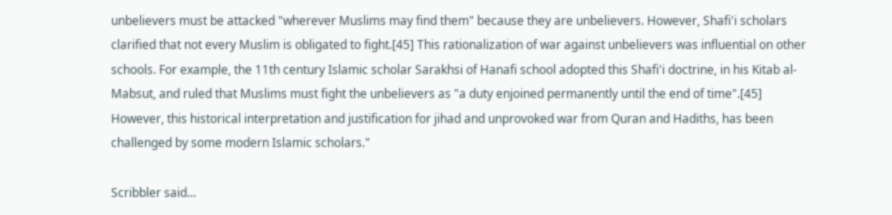unbelievers must be attacked "wherever Muslims may find them" because they are unbelievers. However, Shafi'i scholars clarified that not every Muslim is obligated to fight.[45] This rationalization of war against unbelievers was influential on other schools. For example, the 11th century Islamic scholar Sarakhsi of Hanafi school adopted this Shafi'i doctrine, in his Kitab al-Mabsut, and ruled that Muslims must fight the unbelievers as "a duty enjoined permanently until the end of time".[45] However, this historical interpretation and justification for jihad and unprovoked war from Quran and Hadiths, has been challenged by some modern Islamic scholars."

Scribbler said...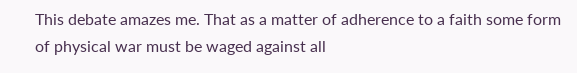This debate amazes me. That as a matter of adherence to a faith some form of physical war must be waged against all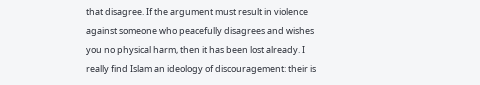that disagree. If the argument must result in violence against someone who peacefully disagrees and wishes you no physical harm, then it has been lost already. I really find Islam an ideology of discouragement: their is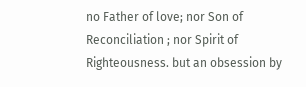no Father of love; nor Son of Reconciliation ; nor Spirit of Righteousness. but an obsession by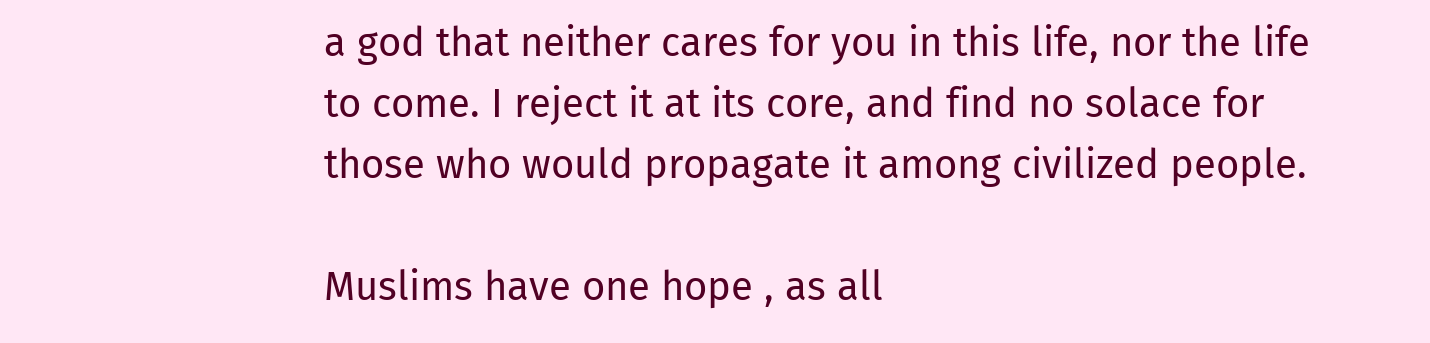a god that neither cares for you in this life, nor the life to come. I reject it at its core, and find no solace for those who would propagate it among civilized people.

Muslims have one hope , as all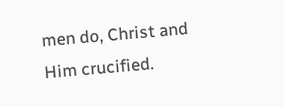men do, Christ and Him crucified.